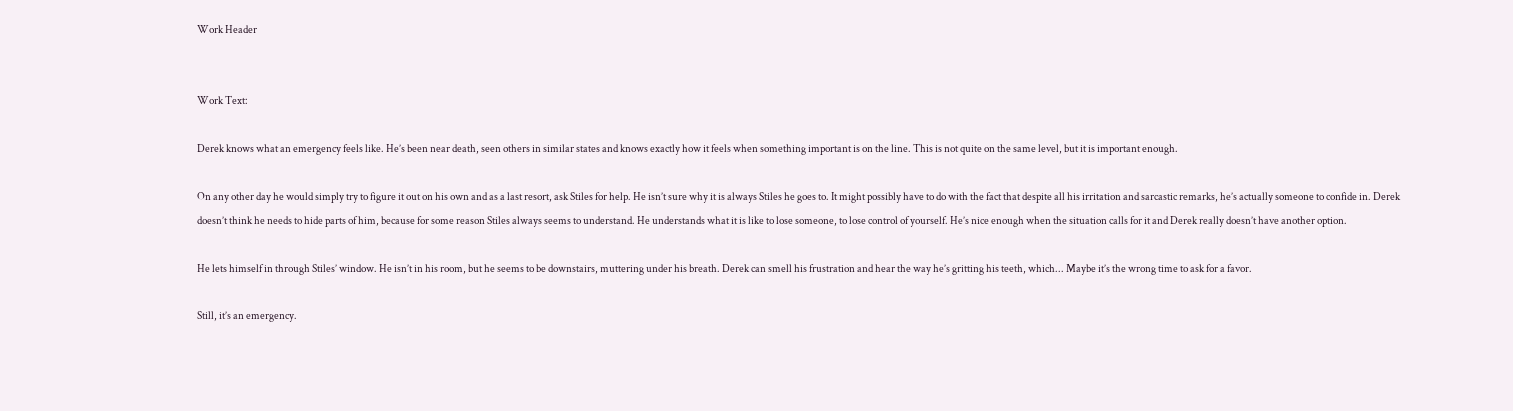Work Header


Work Text:

Derek knows what an emergency feels like. He’s been near death, seen others in similar states and knows exactly how it feels when something important is on the line. This is not quite on the same level, but it is important enough.

On any other day he would simply try to figure it out on his own and as a last resort, ask Stiles for help. He isn’t sure why it is always Stiles he goes to. It might possibly have to do with the fact that despite all his irritation and sarcastic remarks, he’s actually someone to confide in. Derek doesn’t think he needs to hide parts of him, because for some reason Stiles always seems to understand. He understands what it is like to lose someone, to lose control of yourself. He’s nice enough when the situation calls for it and Derek really doesn’t have another option.

He lets himself in through Stiles’ window. He isn’t in his room, but he seems to be downstairs, muttering under his breath. Derek can smell his frustration and hear the way he’s gritting his teeth, which... Maybe it’s the wrong time to ask for a favor.

Still, it’s an emergency.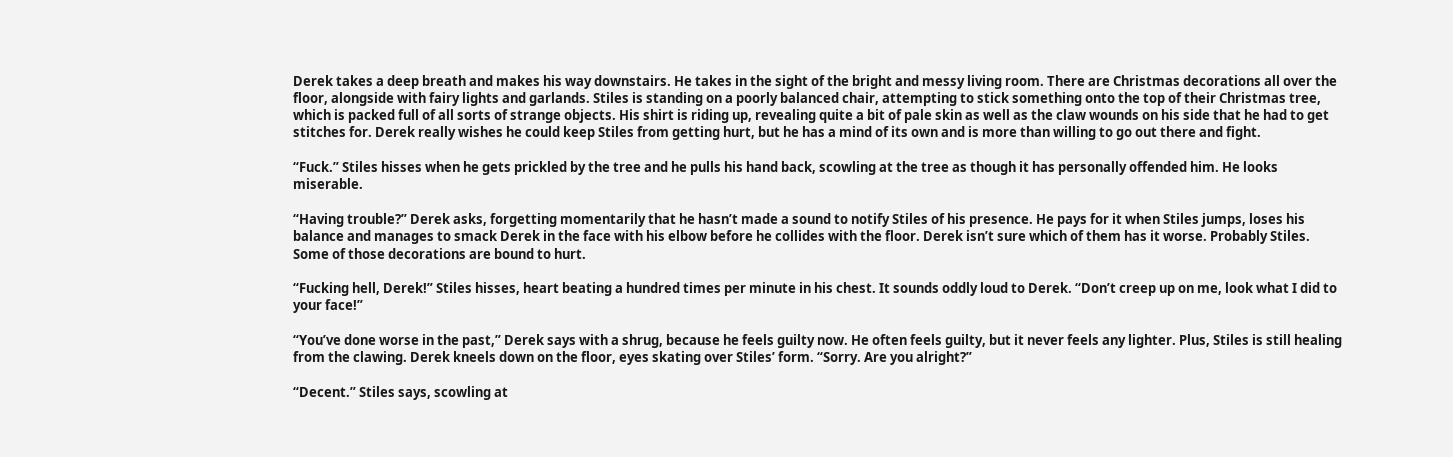Derek takes a deep breath and makes his way downstairs. He takes in the sight of the bright and messy living room. There are Christmas decorations all over the floor, alongside with fairy lights and garlands. Stiles is standing on a poorly balanced chair, attempting to stick something onto the top of their Christmas tree, which is packed full of all sorts of strange objects. His shirt is riding up, revealing quite a bit of pale skin as well as the claw wounds on his side that he had to get stitches for. Derek really wishes he could keep Stiles from getting hurt, but he has a mind of its own and is more than willing to go out there and fight.

“Fuck.” Stiles hisses when he gets prickled by the tree and he pulls his hand back, scowling at the tree as though it has personally offended him. He looks miserable.

“Having trouble?” Derek asks, forgetting momentarily that he hasn’t made a sound to notify Stiles of his presence. He pays for it when Stiles jumps, loses his balance and manages to smack Derek in the face with his elbow before he collides with the floor. Derek isn’t sure which of them has it worse. Probably Stiles. Some of those decorations are bound to hurt.

“Fucking hell, Derek!” Stiles hisses, heart beating a hundred times per minute in his chest. It sounds oddly loud to Derek. “Don’t creep up on me, look what I did to your face!”

“You’ve done worse in the past,” Derek says with a shrug, because he feels guilty now. He often feels guilty, but it never feels any lighter. Plus, Stiles is still healing from the clawing. Derek kneels down on the floor, eyes skating over Stiles’ form. “Sorry. Are you alright?”

“Decent.” Stiles says, scowling at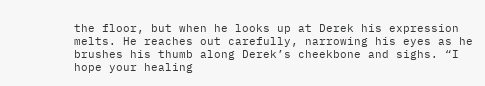the floor, but when he looks up at Derek his expression melts. He reaches out carefully, narrowing his eyes as he brushes his thumb along Derek’s cheekbone and sighs. “I hope your healing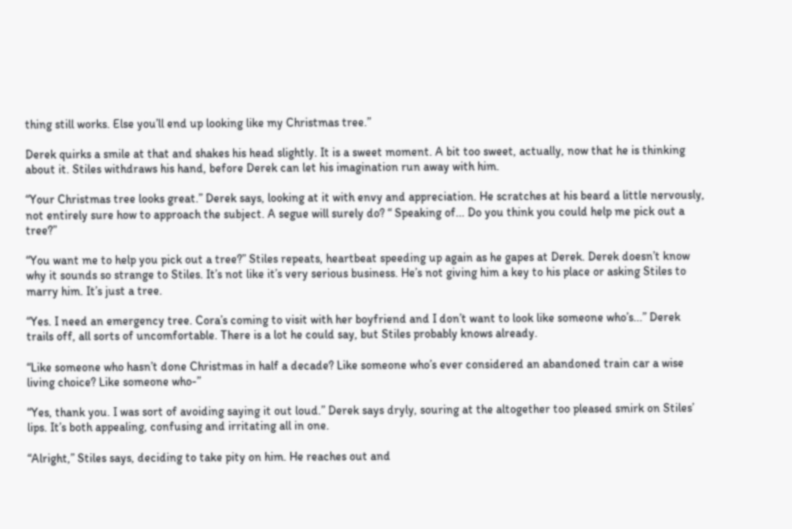thing still works. Else you’ll end up looking like my Christmas tree.”

Derek quirks a smile at that and shakes his head slightly. It is a sweet moment. A bit too sweet, actually, now that he is thinking about it. Stiles withdraws his hand, before Derek can let his imagination run away with him.

“Your Christmas tree looks great.” Derek says, looking at it with envy and appreciation. He scratches at his beard a little nervously, not entirely sure how to approach the subject. A segue will surely do? “ Speaking of... Do you think you could help me pick out a tree?”

“You want me to help you pick out a tree?” Stiles repeats, heartbeat speeding up again as he gapes at Derek. Derek doesn’t know why it sounds so strange to Stiles. It’s not like it’s very serious business. He’s not giving him a key to his place or asking Stiles to marry him. It’s just a tree.

“Yes. I need an emergency tree. Cora’s coming to visit with her boyfriend and I don’t want to look like someone who’s...” Derek trails off, all sorts of uncomfortable. There is a lot he could say, but Stiles probably knows already.

“Like someone who hasn’t done Christmas in half a decade? Like someone who’s ever considered an abandoned train car a wise living choice? Like someone who-”

“Yes, thank you. I was sort of avoiding saying it out loud.” Derek says dryly, souring at the altogether too pleased smirk on Stiles’ lips. It’s both appealing, confusing and irritating all in one.

“Alright,” Stiles says, deciding to take pity on him. He reaches out and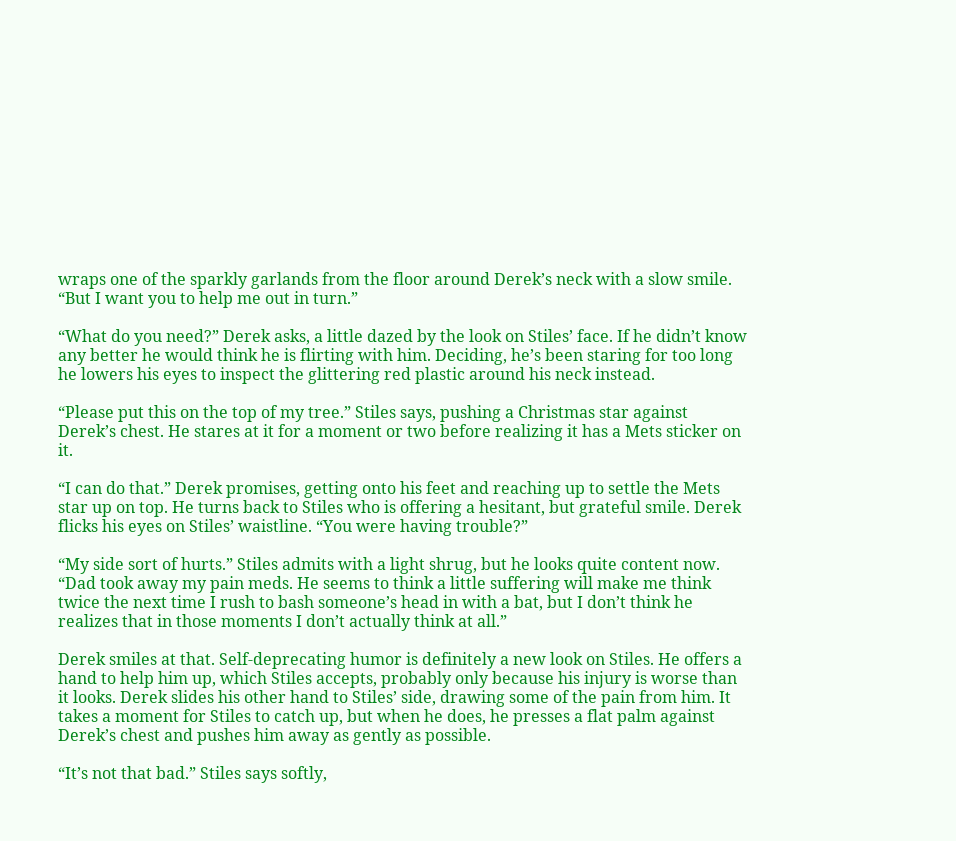wraps one of the sparkly garlands from the floor around Derek’s neck with a slow smile. “But I want you to help me out in turn.”

“What do you need?” Derek asks, a little dazed by the look on Stiles’ face. If he didn’t know any better he would think he is flirting with him. Deciding, he’s been staring for too long he lowers his eyes to inspect the glittering red plastic around his neck instead.

“Please put this on the top of my tree.” Stiles says, pushing a Christmas star against Derek’s chest. He stares at it for a moment or two before realizing it has a Mets sticker on it.

“I can do that.” Derek promises, getting onto his feet and reaching up to settle the Mets star up on top. He turns back to Stiles who is offering a hesitant, but grateful smile. Derek flicks his eyes on Stiles’ waistline. “You were having trouble?”

“My side sort of hurts.” Stiles admits with a light shrug, but he looks quite content now. “Dad took away my pain meds. He seems to think a little suffering will make me think twice the next time I rush to bash someone’s head in with a bat, but I don’t think he realizes that in those moments I don’t actually think at all.”

Derek smiles at that. Self-deprecating humor is definitely a new look on Stiles. He offers a hand to help him up, which Stiles accepts, probably only because his injury is worse than it looks. Derek slides his other hand to Stiles’ side, drawing some of the pain from him. It takes a moment for Stiles to catch up, but when he does, he presses a flat palm against Derek’s chest and pushes him away as gently as possible.

“It’s not that bad.” Stiles says softly,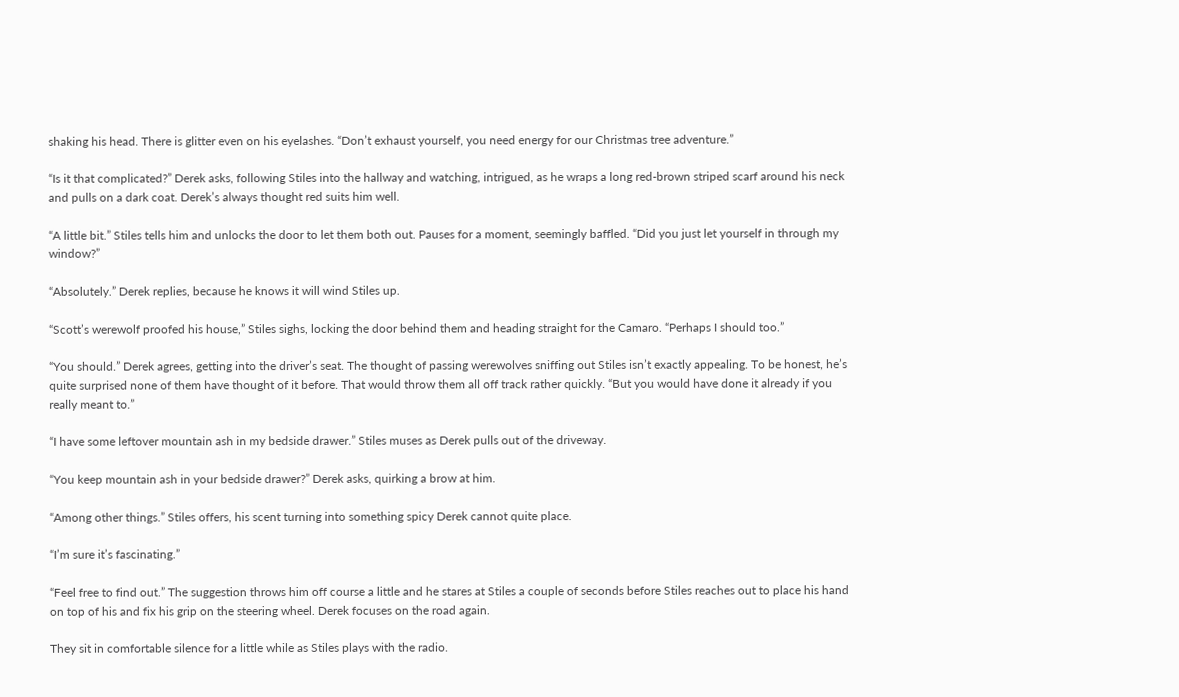shaking his head. There is glitter even on his eyelashes. “Don’t exhaust yourself, you need energy for our Christmas tree adventure.”

“Is it that complicated?” Derek asks, following Stiles into the hallway and watching, intrigued, as he wraps a long red-brown striped scarf around his neck and pulls on a dark coat. Derek’s always thought red suits him well.

“A little bit.” Stiles tells him and unlocks the door to let them both out. Pauses for a moment, seemingly baffled. “Did you just let yourself in through my window?”

“Absolutely.” Derek replies, because he knows it will wind Stiles up.

“Scott’s werewolf proofed his house,” Stiles sighs, locking the door behind them and heading straight for the Camaro. “Perhaps I should too.”

“You should.” Derek agrees, getting into the driver’s seat. The thought of passing werewolves sniffing out Stiles isn’t exactly appealing. To be honest, he’s quite surprised none of them have thought of it before. That would throw them all off track rather quickly. “But you would have done it already if you really meant to.”

“I have some leftover mountain ash in my bedside drawer.” Stiles muses as Derek pulls out of the driveway.

“You keep mountain ash in your bedside drawer?” Derek asks, quirking a brow at him.

“Among other things.” Stiles offers, his scent turning into something spicy Derek cannot quite place.

“I’m sure it’s fascinating.”

“Feel free to find out.” The suggestion throws him off course a little and he stares at Stiles a couple of seconds before Stiles reaches out to place his hand on top of his and fix his grip on the steering wheel. Derek focuses on the road again.

They sit in comfortable silence for a little while as Stiles plays with the radio.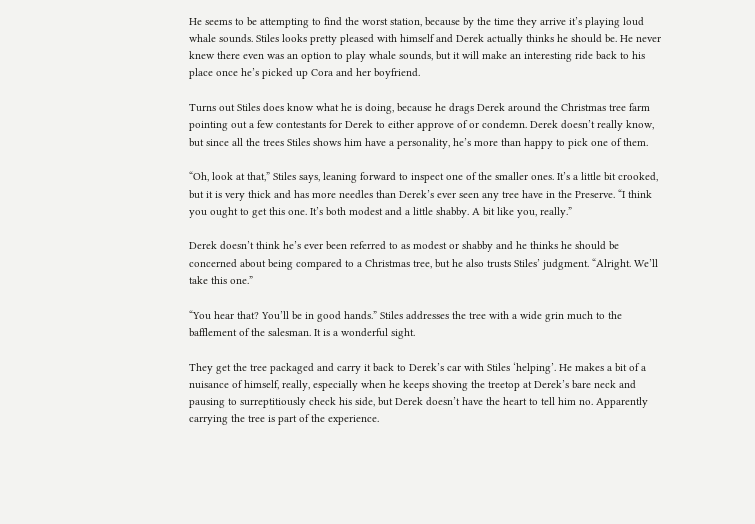He seems to be attempting to find the worst station, because by the time they arrive it’s playing loud whale sounds. Stiles looks pretty pleased with himself and Derek actually thinks he should be. He never knew there even was an option to play whale sounds, but it will make an interesting ride back to his place once he’s picked up Cora and her boyfriend.

Turns out Stiles does know what he is doing, because he drags Derek around the Christmas tree farm pointing out a few contestants for Derek to either approve of or condemn. Derek doesn’t really know, but since all the trees Stiles shows him have a personality, he’s more than happy to pick one of them.

“Oh, look at that,” Stiles says, leaning forward to inspect one of the smaller ones. It’s a little bit crooked, but it is very thick and has more needles than Derek’s ever seen any tree have in the Preserve. “I think you ought to get this one. It’s both modest and a little shabby. A bit like you, really.”

Derek doesn’t think he’s ever been referred to as modest or shabby and he thinks he should be concerned about being compared to a Christmas tree, but he also trusts Stiles’ judgment. “Alright. We’ll take this one.”

“You hear that? You’ll be in good hands.” Stiles addresses the tree with a wide grin much to the bafflement of the salesman. It is a wonderful sight.

They get the tree packaged and carry it back to Derek’s car with Stiles ‘helping’. He makes a bit of a nuisance of himself, really, especially when he keeps shoving the treetop at Derek’s bare neck and pausing to surreptitiously check his side, but Derek doesn’t have the heart to tell him no. Apparently carrying the tree is part of the experience.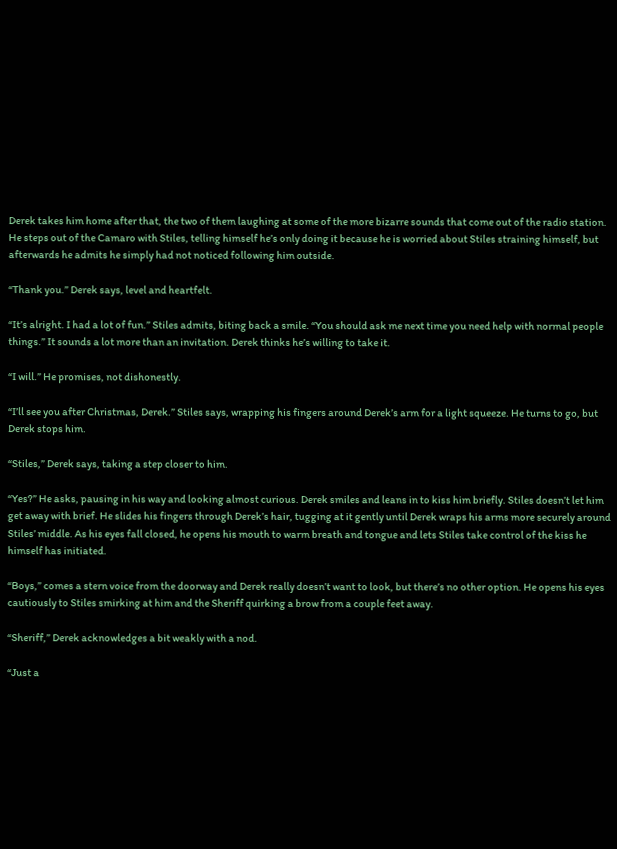Derek takes him home after that, the two of them laughing at some of the more bizarre sounds that come out of the radio station. He steps out of the Camaro with Stiles, telling himself he’s only doing it because he is worried about Stiles straining himself, but afterwards he admits he simply had not noticed following him outside.

“Thank you.” Derek says, level and heartfelt.

“It’s alright. I had a lot of fun.” Stiles admits, biting back a smile. “You should ask me next time you need help with normal people things.” It sounds a lot more than an invitation. Derek thinks he’s willing to take it.

“I will.” He promises, not dishonestly.

“I’ll see you after Christmas, Derek.” Stiles says, wrapping his fingers around Derek’s arm for a light squeeze. He turns to go, but Derek stops him.

“Stiles,” Derek says, taking a step closer to him.

“Yes?” He asks, pausing in his way and looking almost curious. Derek smiles and leans in to kiss him briefly. Stiles doesn’t let him get away with brief. He slides his fingers through Derek’s hair, tugging at it gently until Derek wraps his arms more securely around Stiles’ middle. As his eyes fall closed, he opens his mouth to warm breath and tongue and lets Stiles take control of the kiss he himself has initiated.

“Boys,” comes a stern voice from the doorway and Derek really doesn’t want to look, but there’s no other option. He opens his eyes cautiously to Stiles smirking at him and the Sheriff quirking a brow from a couple feet away.

“Sheriff,” Derek acknowledges a bit weakly with a nod.

“Just a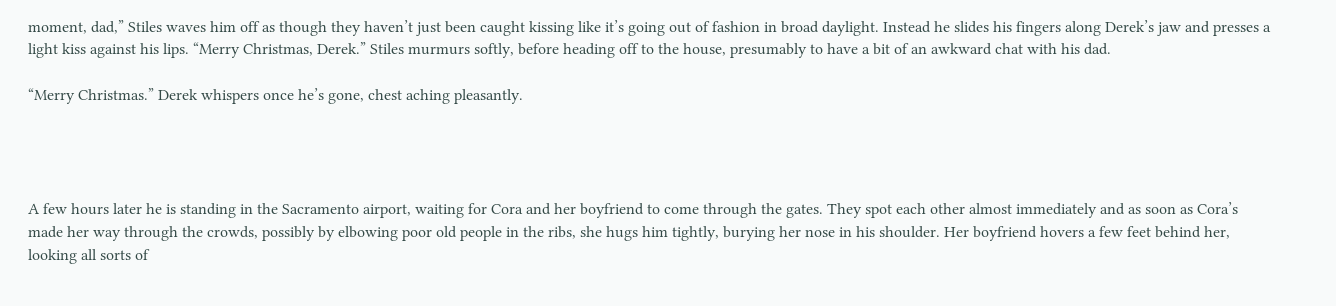moment, dad,” Stiles waves him off as though they haven’t just been caught kissing like it’s going out of fashion in broad daylight. Instead he slides his fingers along Derek’s jaw and presses a light kiss against his lips. “Merry Christmas, Derek.” Stiles murmurs softly, before heading off to the house, presumably to have a bit of an awkward chat with his dad.

“Merry Christmas.” Derek whispers once he’s gone, chest aching pleasantly.




A few hours later he is standing in the Sacramento airport, waiting for Cora and her boyfriend to come through the gates. They spot each other almost immediately and as soon as Cora’s made her way through the crowds, possibly by elbowing poor old people in the ribs, she hugs him tightly, burying her nose in his shoulder. Her boyfriend hovers a few feet behind her, looking all sorts of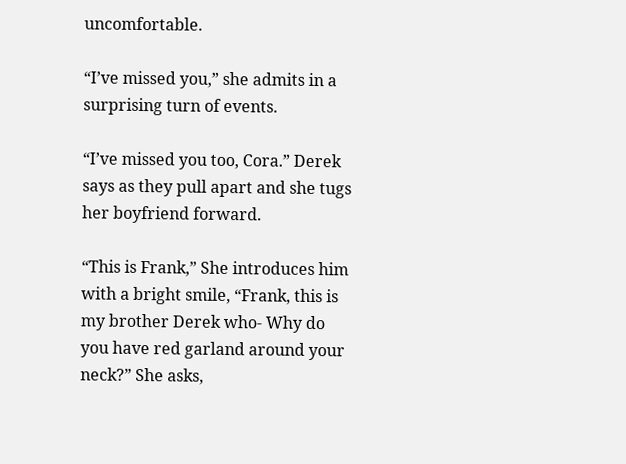uncomfortable.

“I’ve missed you,” she admits in a surprising turn of events.

“I’ve missed you too, Cora.” Derek says as they pull apart and she tugs her boyfriend forward.

“This is Frank,” She introduces him with a bright smile, “Frank, this is my brother Derek who- Why do you have red garland around your neck?” She asks,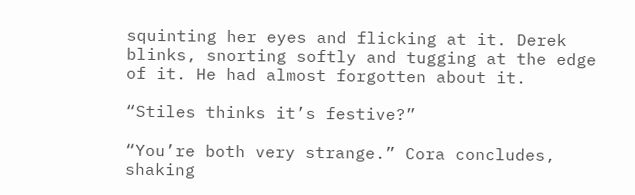squinting her eyes and flicking at it. Derek blinks, snorting softly and tugging at the edge of it. He had almost forgotten about it.

“Stiles thinks it’s festive?”

“You’re both very strange.” Cora concludes, shaking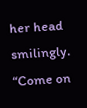her head smilingly. “Come on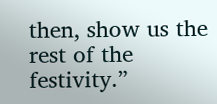then, show us the rest of the festivity.”